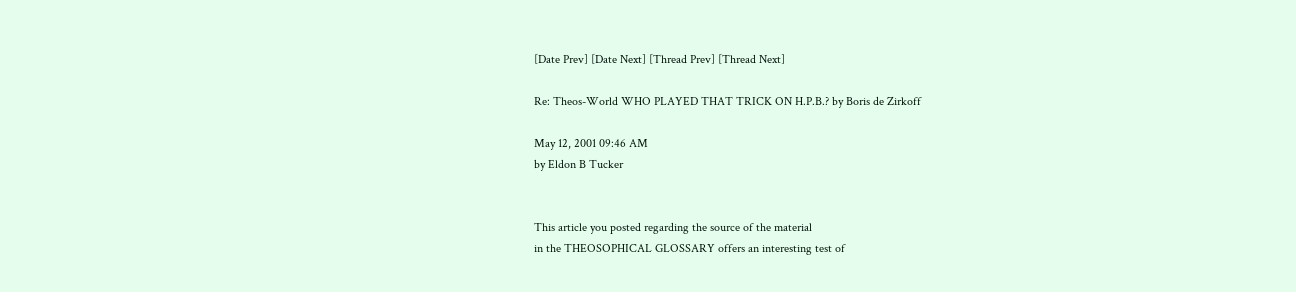[Date Prev] [Date Next] [Thread Prev] [Thread Next]

Re: Theos-World WHO PLAYED THAT TRICK ON H.P.B.? by Boris de Zirkoff

May 12, 2001 09:46 AM
by Eldon B Tucker


This article you posted regarding the source of the material
in the THEOSOPHICAL GLOSSARY offers an interesting test of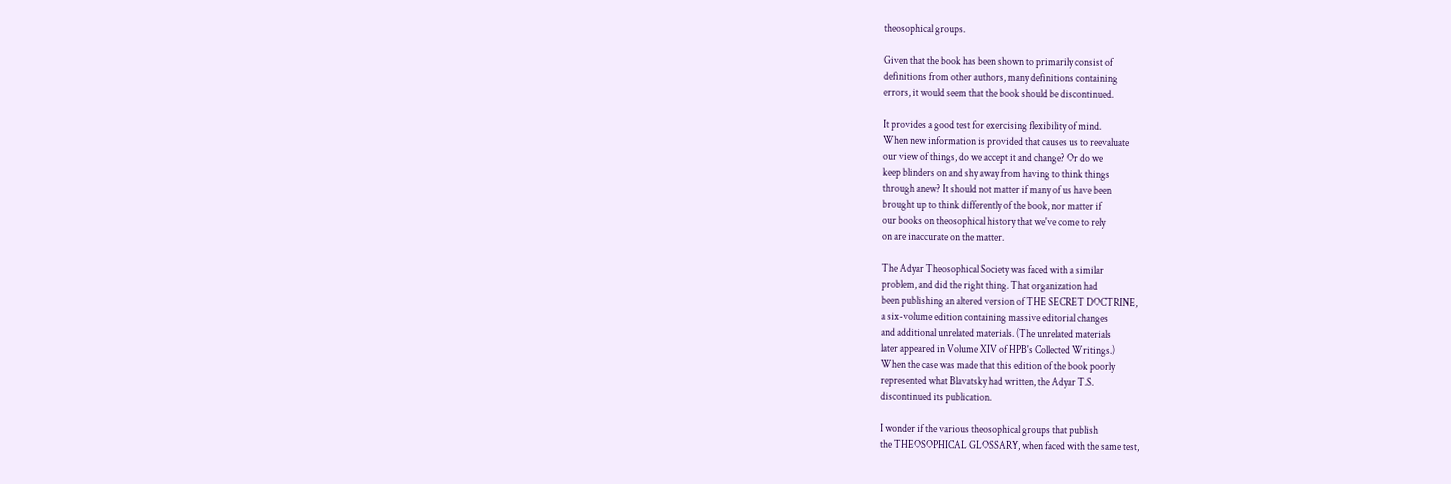theosophical groups.

Given that the book has been shown to primarily consist of
definitions from other authors, many definitions containing
errors, it would seem that the book should be discontinued.

It provides a good test for exercising flexibility of mind.
When new information is provided that causes us to reevaluate
our view of things, do we accept it and change? Or do we
keep blinders on and shy away from having to think things
through anew? It should not matter if many of us have been
brought up to think differently of the book, nor matter if
our books on theosophical history that we've come to rely
on are inaccurate on the matter.

The Adyar Theosophical Society was faced with a similar
problem, and did the right thing. That organization had
been publishing an altered version of THE SECRET DOCTRINE,
a six-volume edition containing massive editorial changes
and additional unrelated materials. (The unrelated materials
later appeared in Volume XIV of HPB's Collected Writings.)
When the case was made that this edition of the book poorly
represented what Blavatsky had written, the Adyar T.S.
discontinued its publication.

I wonder if the various theosophical groups that publish
the THEOSOPHICAL GLOSSARY, when faced with the same test,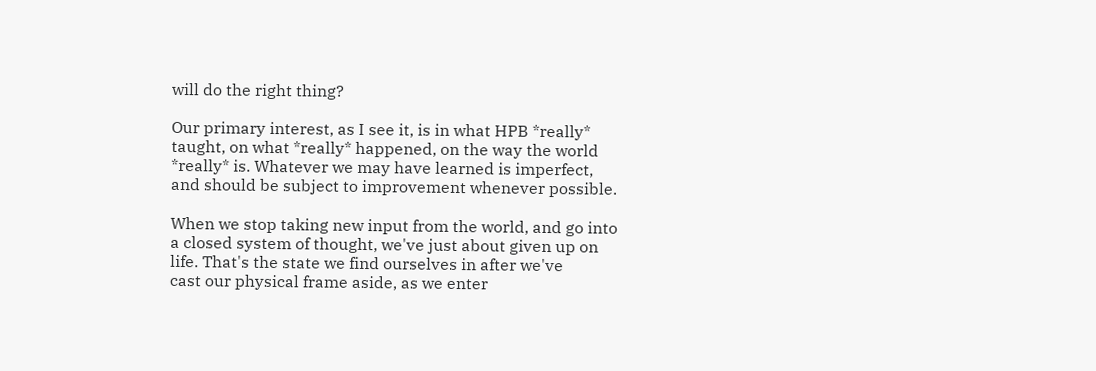will do the right thing?

Our primary interest, as I see it, is in what HPB *really*
taught, on what *really* happened, on the way the world
*really* is. Whatever we may have learned is imperfect,
and should be subject to improvement whenever possible.

When we stop taking new input from the world, and go into
a closed system of thought, we've just about given up on
life. That's the state we find ourselves in after we've
cast our physical frame aside, as we enter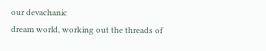our devachanic
dream world, working out the threads of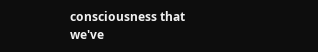consciousness that
we've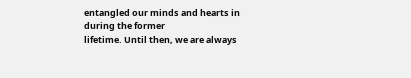entangled our minds and hearts in during the former
lifetime. Until then, we are always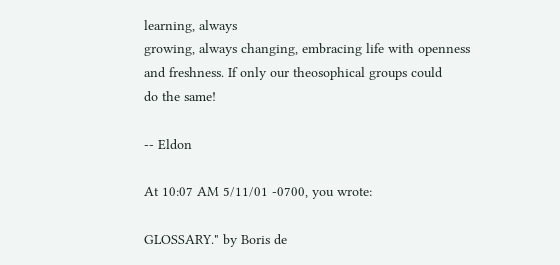learning, always
growing, always changing, embracing life with openness
and freshness. If only our theosophical groups could
do the same!

-- Eldon

At 10:07 AM 5/11/01 -0700, you wrote:

GLOSSARY." by Boris de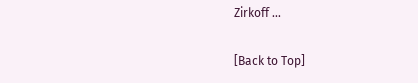Zirkoff ...

[Back to Top]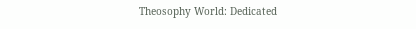Theosophy World: Dedicated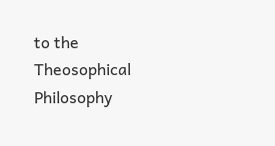to the Theosophical Philosophy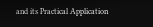and its Practical Application